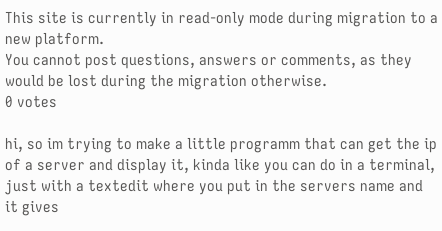This site is currently in read-only mode during migration to a new platform.
You cannot post questions, answers or comments, as they would be lost during the migration otherwise.
0 votes

hi, so im trying to make a little programm that can get the ip of a server and display it, kinda like you can do in a terminal, just with a textedit where you put in the servers name and it gives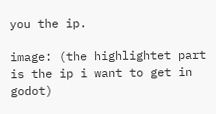you the ip.

image: (the highlightet part is the ip i want to get in godot)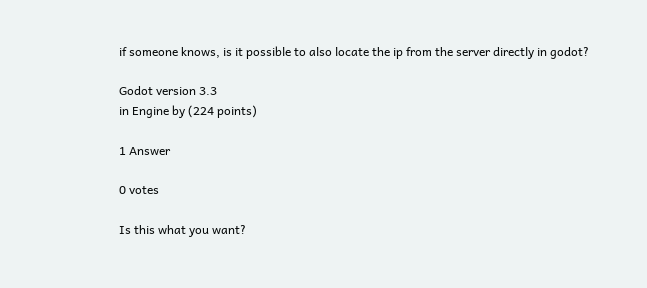if someone knows, is it possible to also locate the ip from the server directly in godot?

Godot version 3.3
in Engine by (224 points)

1 Answer

0 votes

Is this what you want?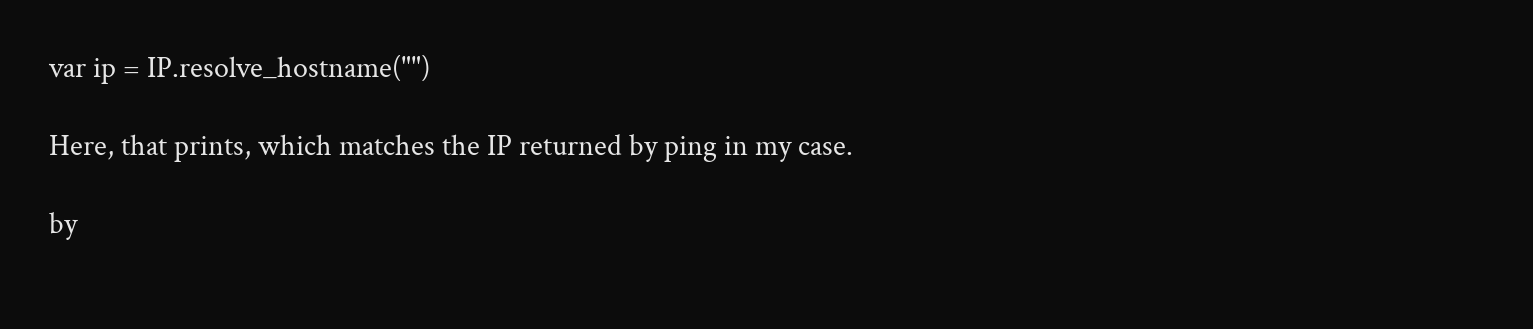var ip = IP.resolve_hostname("")

Here, that prints, which matches the IP returned by ping in my case.

by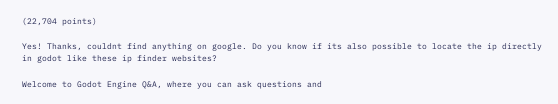(22,704 points)

Yes! Thanks, couldnt find anything on google. Do you know if its also possible to locate the ip directly in godot like these ip finder websites?

Welcome to Godot Engine Q&A, where you can ask questions and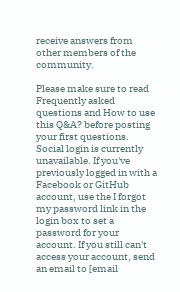receive answers from other members of the community.

Please make sure to read Frequently asked questions and How to use this Q&A? before posting your first questions.
Social login is currently unavailable. If you've previously logged in with a Facebook or GitHub account, use the I forgot my password link in the login box to set a password for your account. If you still can't access your account, send an email to [email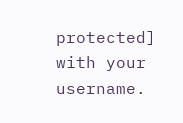protected] with your username.